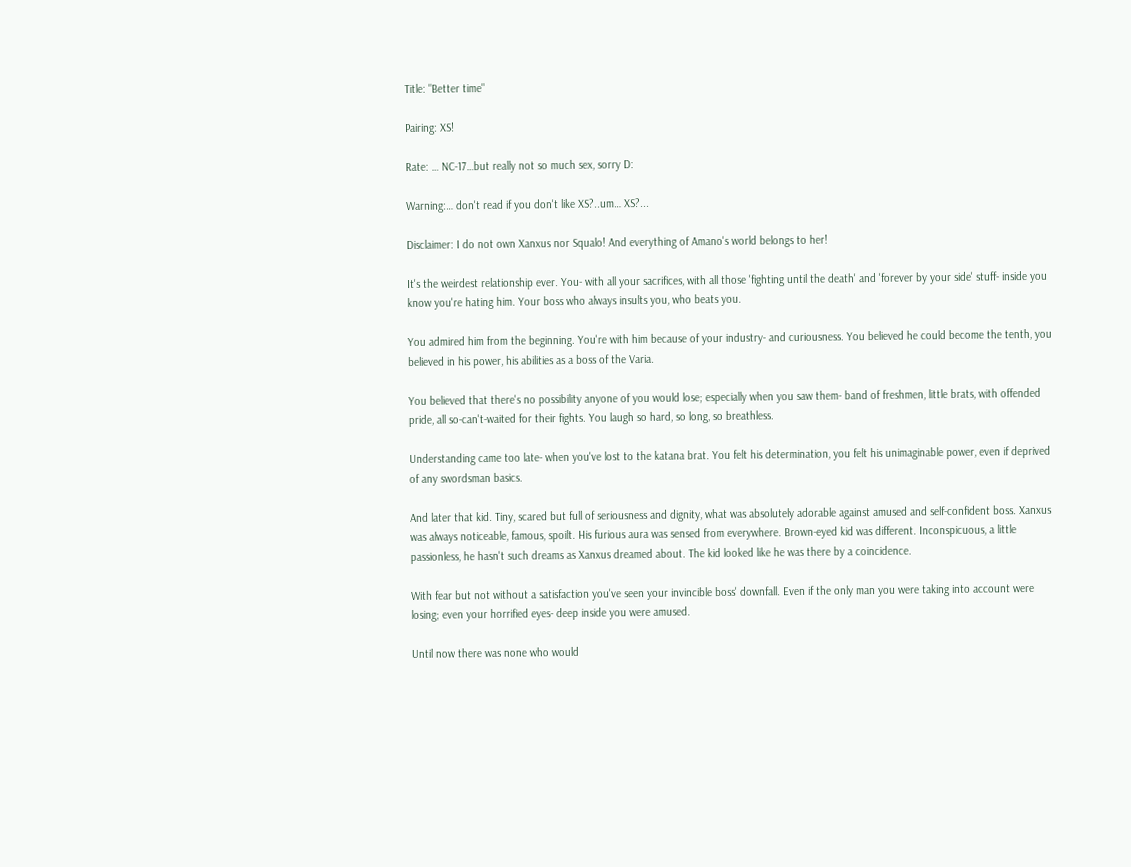Title: "Better time"

Pairing: XS!

Rate: … NC-17…but really not so much sex, sorry D:

Warning:… don't read if you don't like XS?..um… XS?...

Disclaimer: I do not own Xanxus nor Squalo! And everything of Amano's world belongs to her!

It's the weirdest relationship ever. You- with all your sacrifices, with all those 'fighting until the death' and 'forever by your side' stuff- inside you know you're hating him. Your boss who always insults you, who beats you.

You admired him from the beginning. You're with him because of your industry- and curiousness. You believed he could become the tenth, you believed in his power, his abilities as a boss of the Varia.

You believed that there's no possibility anyone of you would lose; especially when you saw them- band of freshmen, little brats, with offended pride, all so-can't-waited for their fights. You laugh so hard, so long, so breathless.

Understanding came too late- when you've lost to the katana brat. You felt his determination, you felt his unimaginable power, even if deprived of any swordsman basics.

And later that kid. Tiny, scared but full of seriousness and dignity, what was absolutely adorable against amused and self-confident boss. Xanxus was always noticeable, famous, spoilt. His furious aura was sensed from everywhere. Brown-eyed kid was different. Inconspicuous, a little passionless, he hasn't such dreams as Xanxus dreamed about. The kid looked like he was there by a coincidence.

With fear but not without a satisfaction you've seen your invincible boss' downfall. Even if the only man you were taking into account were losing; even your horrified eyes- deep inside you were amused.

Until now there was none who would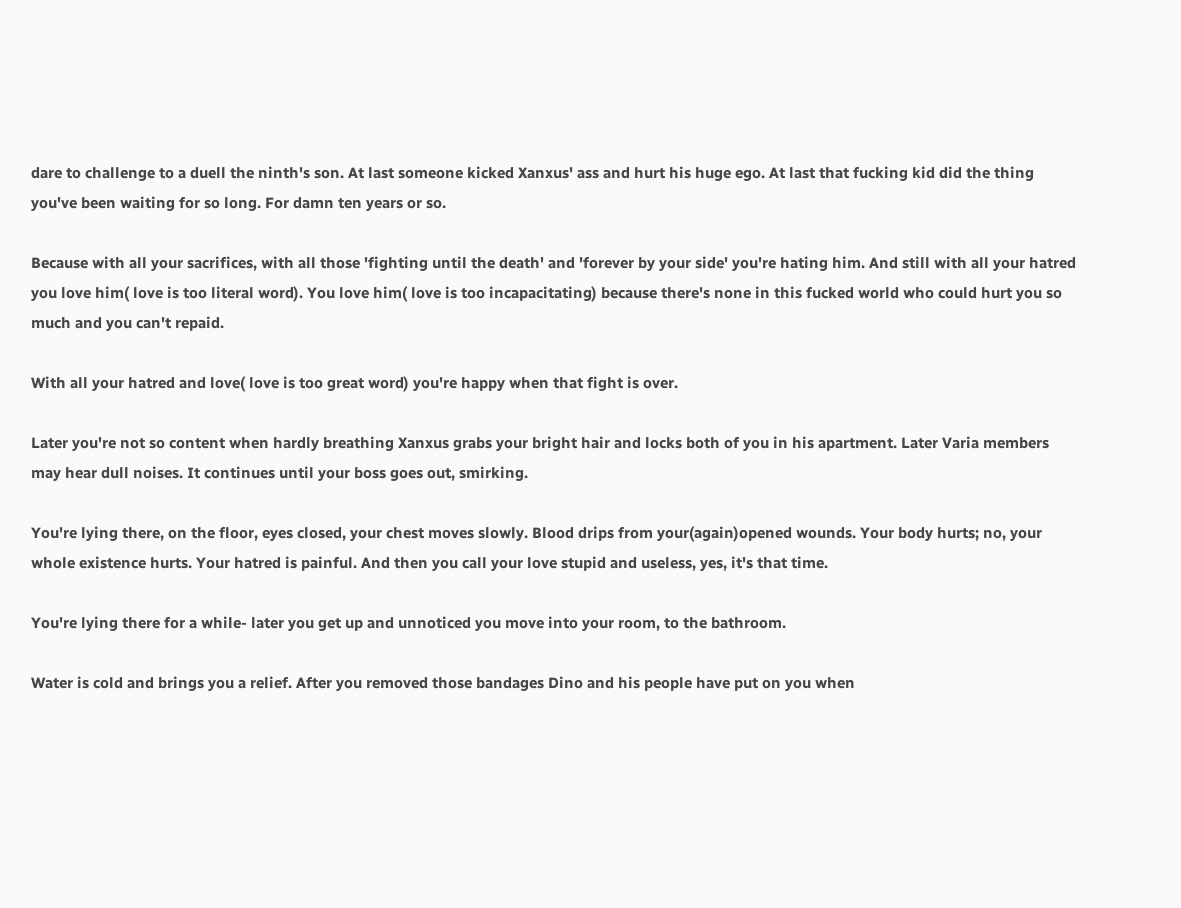dare to challenge to a duell the ninth's son. At last someone kicked Xanxus' ass and hurt his huge ego. At last that fucking kid did the thing you've been waiting for so long. For damn ten years or so.

Because with all your sacrifices, with all those 'fighting until the death' and 'forever by your side' you're hating him. And still with all your hatred you love him( love is too literal word). You love him( love is too incapacitating) because there's none in this fucked world who could hurt you so much and you can't repaid.

With all your hatred and love( love is too great word) you're happy when that fight is over.

Later you're not so content when hardly breathing Xanxus grabs your bright hair and locks both of you in his apartment. Later Varia members may hear dull noises. It continues until your boss goes out, smirking.

You're lying there, on the floor, eyes closed, your chest moves slowly. Blood drips from your(again)opened wounds. Your body hurts; no, your whole existence hurts. Your hatred is painful. And then you call your love stupid and useless, yes, it's that time.

You're lying there for a while- later you get up and unnoticed you move into your room, to the bathroom.

Water is cold and brings you a relief. After you removed those bandages Dino and his people have put on you when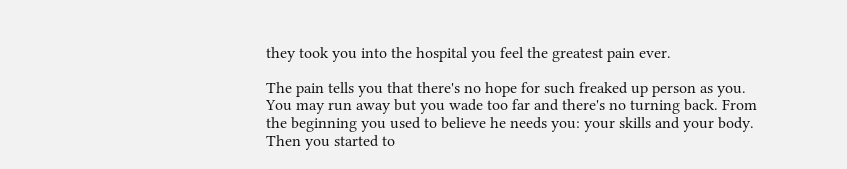they took you into the hospital you feel the greatest pain ever.

The pain tells you that there's no hope for such freaked up person as you. You may run away but you wade too far and there's no turning back. From the beginning you used to believe he needs you: your skills and your body. Then you started to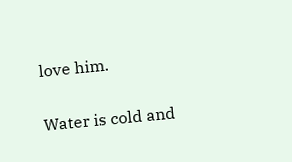love him.

Water is cold and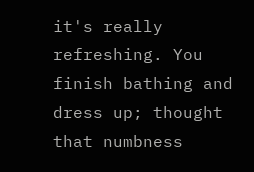it's really refreshing. You finish bathing and dress up; thought that numbness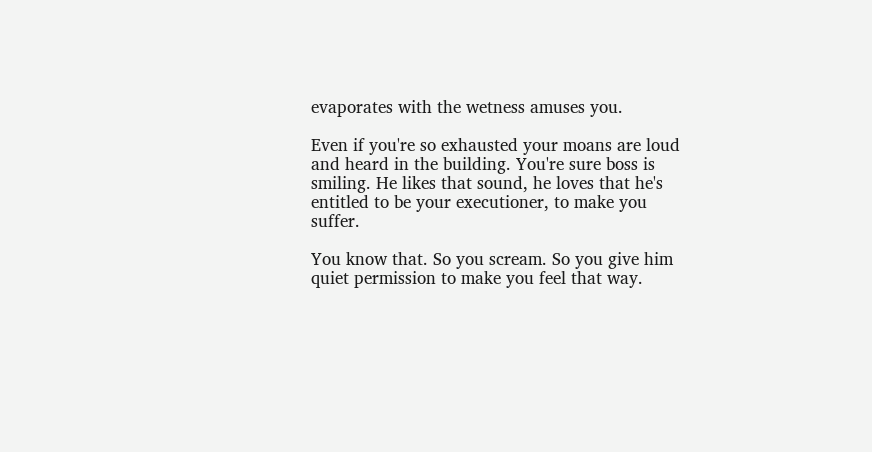evaporates with the wetness amuses you.

Even if you're so exhausted your moans are loud and heard in the building. You're sure boss is smiling. He likes that sound, he loves that he's entitled to be your executioner, to make you suffer.

You know that. So you scream. So you give him quiet permission to make you feel that way.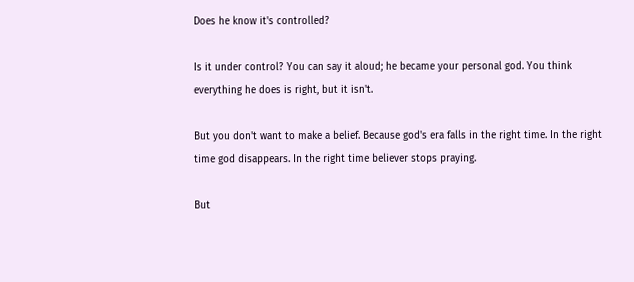Does he know it's controlled?

Is it under control? You can say it aloud; he became your personal god. You think everything he does is right, but it isn't.

But you don't want to make a belief. Because god's era falls in the right time. In the right time god disappears. In the right time believer stops praying.

But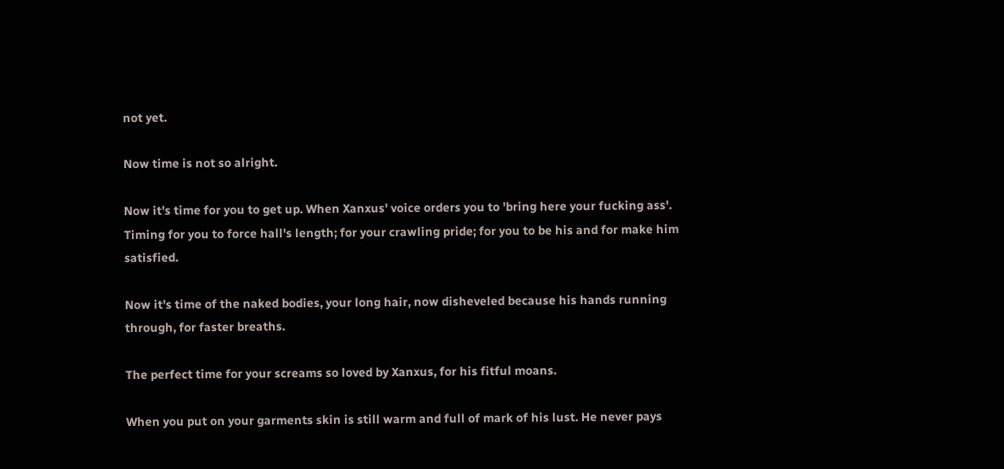not yet.

Now time is not so alright.

Now it's time for you to get up. When Xanxus' voice orders you to 'bring here your fucking ass'. Timing for you to force hall's length; for your crawling pride; for you to be his and for make him satisfied.

Now it's time of the naked bodies, your long hair, now disheveled because his hands running through, for faster breaths.

The perfect time for your screams so loved by Xanxus, for his fitful moans.

When you put on your garments skin is still warm and full of mark of his lust. He never pays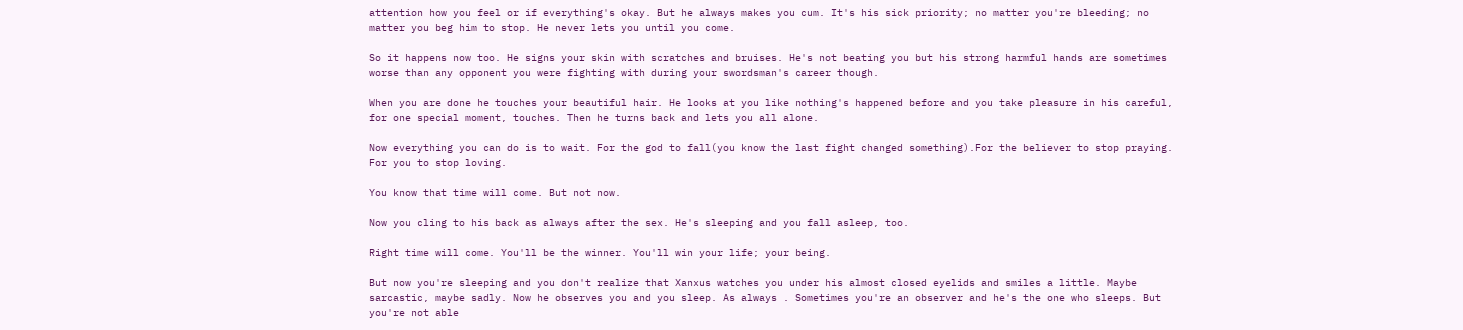attention how you feel or if everything's okay. But he always makes you cum. It's his sick priority; no matter you're bleeding; no matter you beg him to stop. He never lets you until you come.

So it happens now too. He signs your skin with scratches and bruises. He's not beating you but his strong harmful hands are sometimes worse than any opponent you were fighting with during your swordsman's career though.

When you are done he touches your beautiful hair. He looks at you like nothing's happened before and you take pleasure in his careful, for one special moment, touches. Then he turns back and lets you all alone.

Now everything you can do is to wait. For the god to fall(you know the last fight changed something).For the believer to stop praying. For you to stop loving.

You know that time will come. But not now.

Now you cling to his back as always after the sex. He's sleeping and you fall asleep, too.

Right time will come. You'll be the winner. You'll win your life; your being.

But now you're sleeping and you don't realize that Xanxus watches you under his almost closed eyelids and smiles a little. Maybe sarcastic, maybe sadly. Now he observes you and you sleep. As always . Sometimes you're an observer and he's the one who sleeps. But you're not able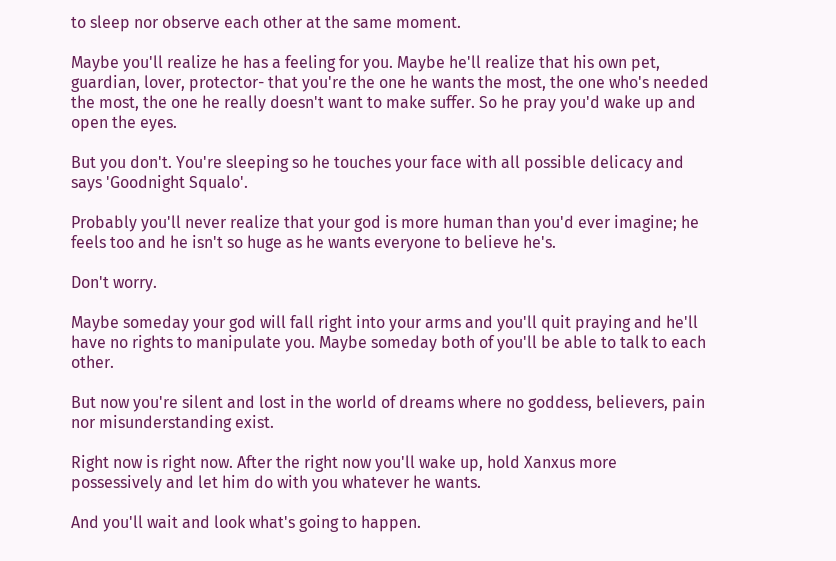to sleep nor observe each other at the same moment.

Maybe you'll realize he has a feeling for you. Maybe he'll realize that his own pet, guardian, lover, protector- that you're the one he wants the most, the one who's needed the most, the one he really doesn't want to make suffer. So he pray you'd wake up and open the eyes.

But you don't. You're sleeping so he touches your face with all possible delicacy and says 'Goodnight Squalo'.

Probably you'll never realize that your god is more human than you'd ever imagine; he feels too and he isn't so huge as he wants everyone to believe he's.

Don't worry.

Maybe someday your god will fall right into your arms and you'll quit praying and he'll have no rights to manipulate you. Maybe someday both of you'll be able to talk to each other.

But now you're silent and lost in the world of dreams where no goddess, believers, pain nor misunderstanding exist.

Right now is right now. After the right now you'll wake up, hold Xanxus more possessively and let him do with you whatever he wants.

And you'll wait and look what's going to happen.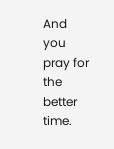And you pray for the better time.